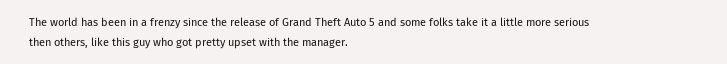The world has been in a frenzy since the release of Grand Theft Auto 5 and some folks take it a little more serious then others, like this guy who got pretty upset with the manager.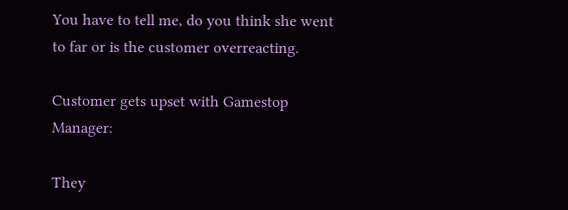You have to tell me, do you think she went to far or is the customer overreacting.

Customer gets upset with Gamestop Manager:

They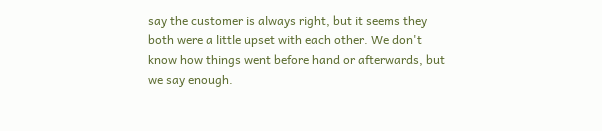say the customer is always right, but it seems they both were a little upset with each other. We don't know how things went before hand or afterwards, but we say enough.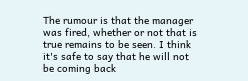The rumour is that the manager was fired, whether or not that is true remains to be seen. I think it's safe to say that he will not be coming back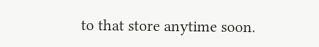to that store anytime soon.